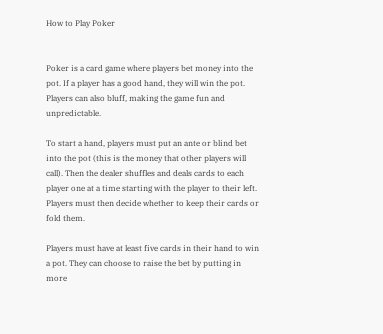How to Play Poker


Poker is a card game where players bet money into the pot. If a player has a good hand, they will win the pot. Players can also bluff, making the game fun and unpredictable.

To start a hand, players must put an ante or blind bet into the pot (this is the money that other players will call). Then the dealer shuffles and deals cards to each player one at a time starting with the player to their left. Players must then decide whether to keep their cards or fold them.

Players must have at least five cards in their hand to win a pot. They can choose to raise the bet by putting in more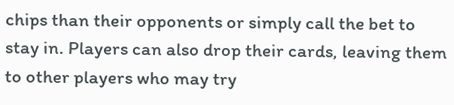chips than their opponents or simply call the bet to stay in. Players can also drop their cards, leaving them to other players who may try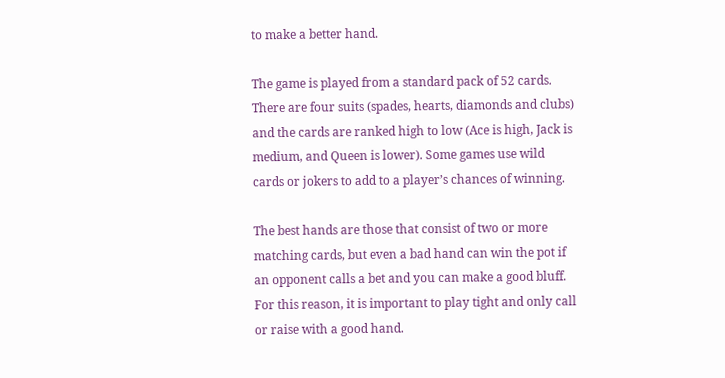to make a better hand.

The game is played from a standard pack of 52 cards. There are four suits (spades, hearts, diamonds and clubs) and the cards are ranked high to low (Ace is high, Jack is medium, and Queen is lower). Some games use wild cards or jokers to add to a player’s chances of winning.

The best hands are those that consist of two or more matching cards, but even a bad hand can win the pot if an opponent calls a bet and you can make a good bluff. For this reason, it is important to play tight and only call or raise with a good hand.